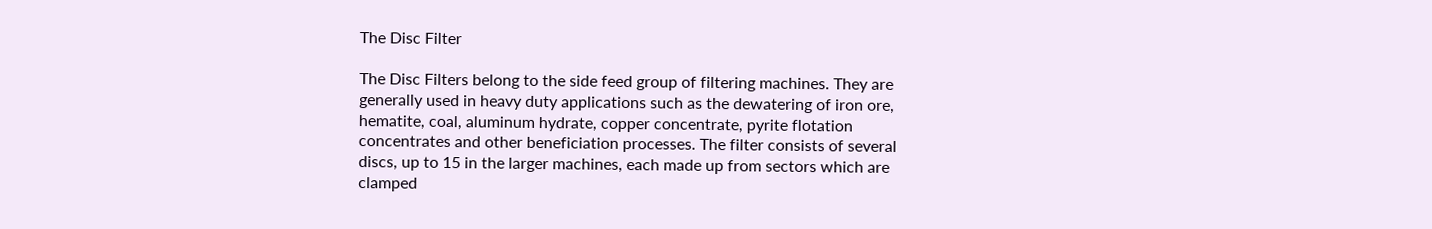The Disc Filter

The Disc Filters belong to the side feed group of filtering machines. They are generally used in heavy duty applications such as the dewatering of iron ore, hematite, coal, aluminum hydrate, copper concentrate, pyrite flotation concentrates and other beneficiation processes. The filter consists of several discs, up to 15 in the larger machines, each made up from sectors which are clamped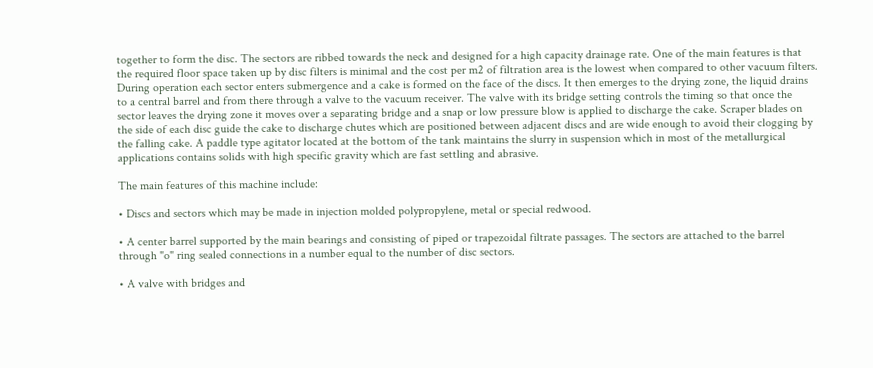together to form the disc. The sectors are ribbed towards the neck and designed for a high capacity drainage rate. One of the main features is that the required floor space taken up by disc filters is minimal and the cost per m2 of filtration area is the lowest when compared to other vacuum filters. During operation each sector enters submergence and a cake is formed on the face of the discs. It then emerges to the drying zone, the liquid drains to a central barrel and from there through a valve to the vacuum receiver. The valve with its bridge setting controls the timing so that once the sector leaves the drying zone it moves over a separating bridge and a snap or low pressure blow is applied to discharge the cake. Scraper blades on the side of each disc guide the cake to discharge chutes which are positioned between adjacent discs and are wide enough to avoid their clogging by the falling cake. A paddle type agitator located at the bottom of the tank maintains the slurry in suspension which in most of the metallurgical applications contains solids with high specific gravity which are fast settling and abrasive.

The main features of this machine include:

• Discs and sectors which may be made in injection molded polypropylene, metal or special redwood.

• A center barrel supported by the main bearings and consisting of piped or trapezoidal filtrate passages. The sectors are attached to the barrel through "o" ring sealed connections in a number equal to the number of disc sectors.

• A valve with bridges and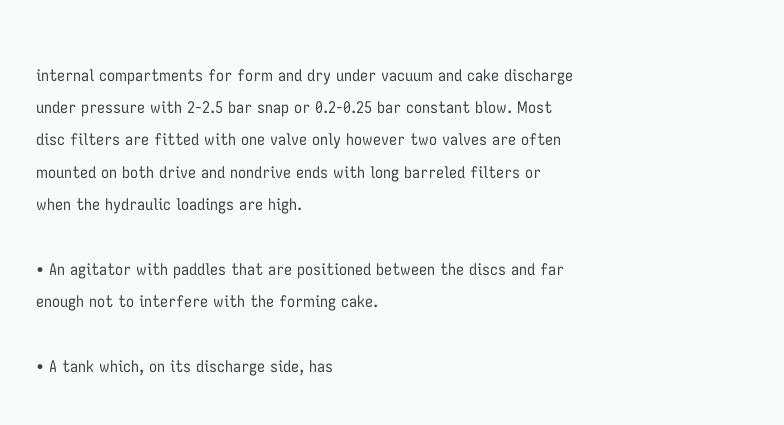internal compartments for form and dry under vacuum and cake discharge under pressure with 2-2.5 bar snap or 0.2-0.25 bar constant blow. Most disc filters are fitted with one valve only however two valves are often mounted on both drive and nondrive ends with long barreled filters or when the hydraulic loadings are high.

• An agitator with paddles that are positioned between the discs and far enough not to interfere with the forming cake.

• A tank which, on its discharge side, has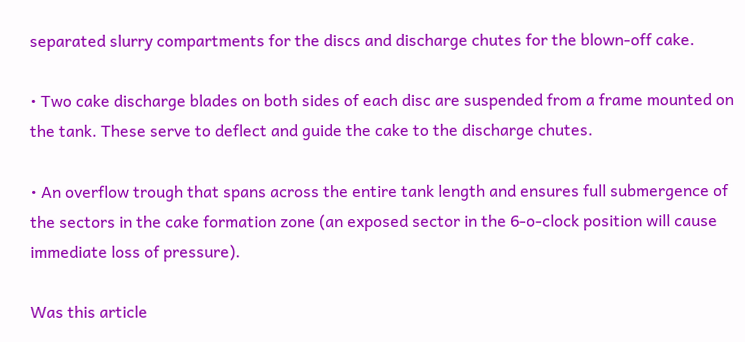separated slurry compartments for the discs and discharge chutes for the blown-off cake.

• Two cake discharge blades on both sides of each disc are suspended from a frame mounted on the tank. These serve to deflect and guide the cake to the discharge chutes.

• An overflow trough that spans across the entire tank length and ensures full submergence of the sectors in the cake formation zone (an exposed sector in the 6-o-clock position will cause immediate loss of pressure).

Was this article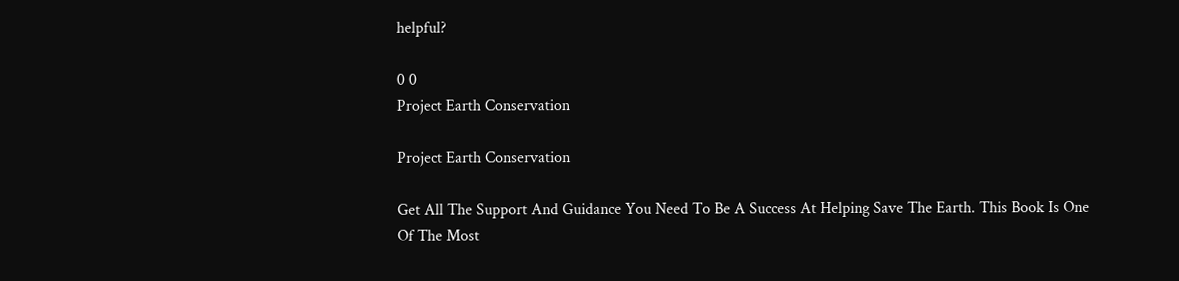helpful?

0 0
Project Earth Conservation

Project Earth Conservation

Get All The Support And Guidance You Need To Be A Success At Helping Save The Earth. This Book Is One Of The Most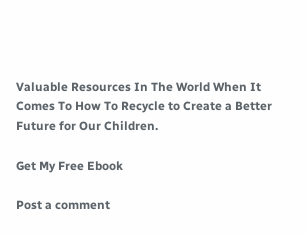Valuable Resources In The World When It Comes To How To Recycle to Create a Better Future for Our Children.

Get My Free Ebook

Post a comment